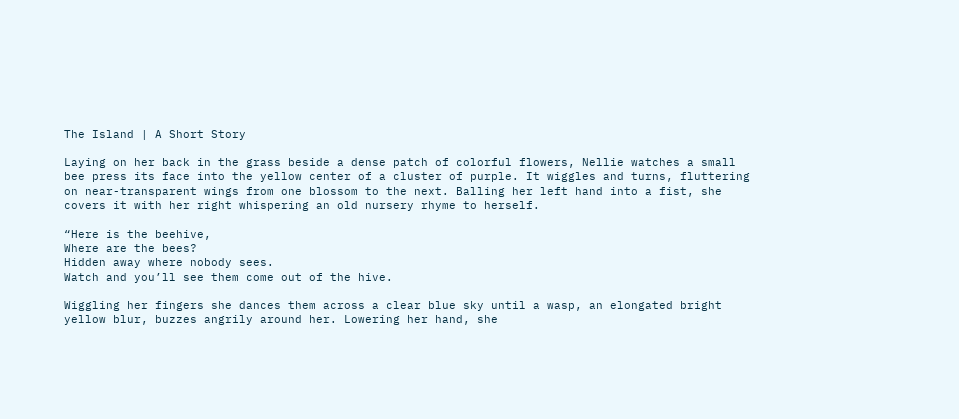The Island | A Short Story

Laying on her back in the grass beside a dense patch of colorful flowers, Nellie watches a small bee press its face into the yellow center of a cluster of purple. It wiggles and turns, fluttering on near-transparent wings from one blossom to the next. Balling her left hand into a fist, she covers it with her right whispering an old nursery rhyme to herself.

“Here is the beehive,
Where are the bees?
Hidden away where nobody sees.
Watch and you’ll see them come out of the hive.

Wiggling her fingers she dances them across a clear blue sky until a wasp, an elongated bright yellow blur, buzzes angrily around her. Lowering her hand, she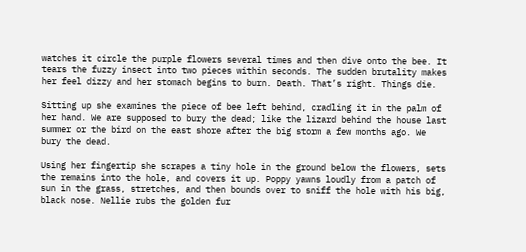watches it circle the purple flowers several times and then dive onto the bee. It tears the fuzzy insect into two pieces within seconds. The sudden brutality makes her feel dizzy and her stomach begins to burn. Death. That’s right. Things die.

Sitting up she examines the piece of bee left behind, cradling it in the palm of her hand. We are supposed to bury the dead; like the lizard behind the house last summer or the bird on the east shore after the big storm a few months ago. We bury the dead.

Using her fingertip she scrapes a tiny hole in the ground below the flowers, sets the remains into the hole, and covers it up. Poppy yawns loudly from a patch of sun in the grass, stretches, and then bounds over to sniff the hole with his big, black nose. Nellie rubs the golden fur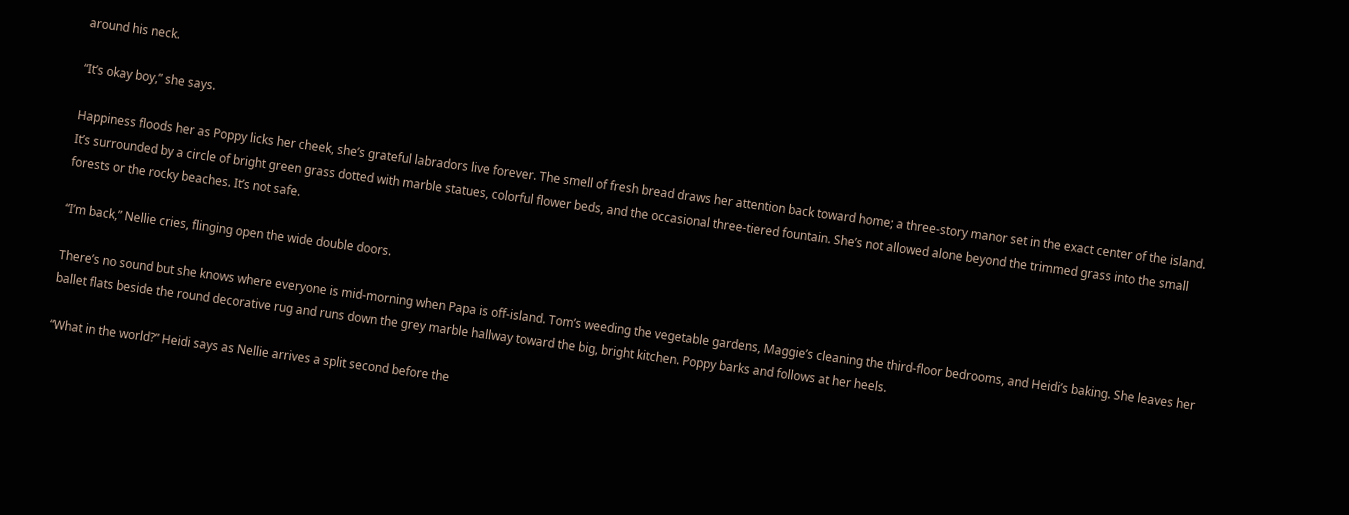around his neck.

“It’s okay boy,” she says.

Happiness floods her as Poppy licks her cheek, she’s grateful labradors live forever. The smell of fresh bread draws her attention back toward home; a three-story manor set in the exact center of the island. It’s surrounded by a circle of bright green grass dotted with marble statues, colorful flower beds, and the occasional three-tiered fountain. She’s not allowed alone beyond the trimmed grass into the small forests or the rocky beaches. It’s not safe.

“I’m back,” Nellie cries, flinging open the wide double doors.

There’s no sound but she knows where everyone is mid-morning when Papa is off-island. Tom’s weeding the vegetable gardens, Maggie’s cleaning the third-floor bedrooms, and Heidi’s baking. She leaves her ballet flats beside the round decorative rug and runs down the grey marble hallway toward the big, bright kitchen. Poppy barks and follows at her heels.

“What in the world?” Heidi says as Nellie arrives a split second before the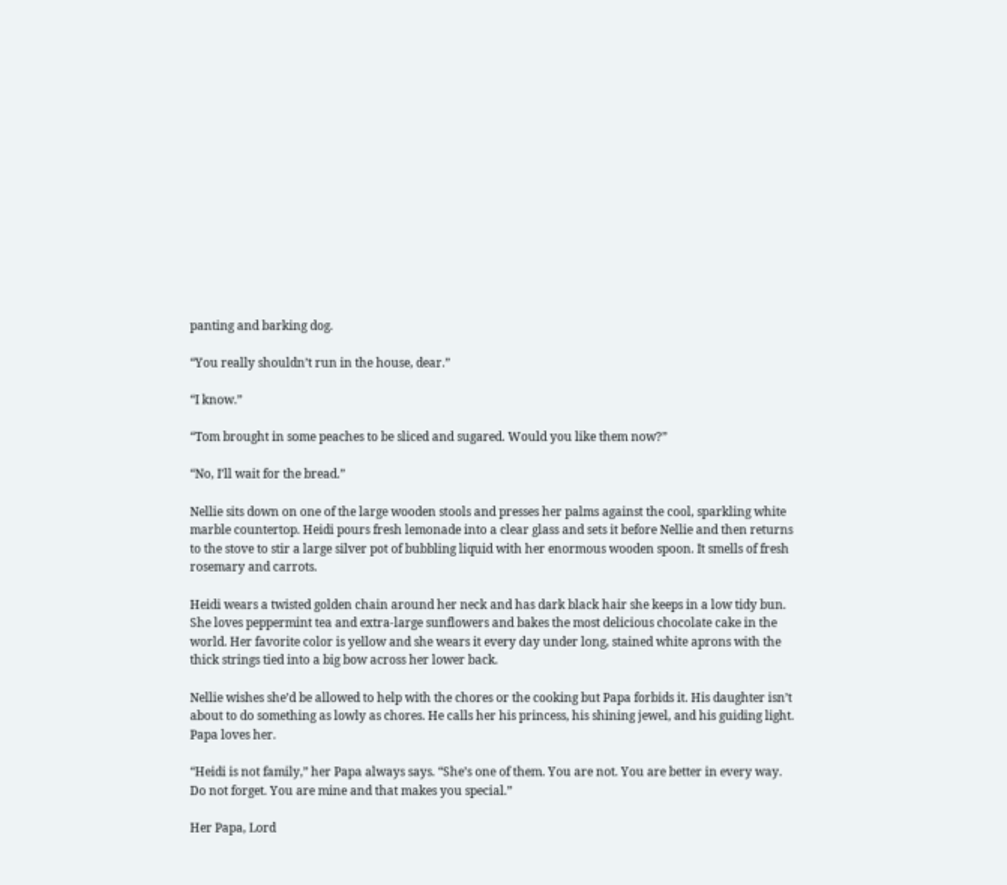panting and barking dog.

“You really shouldn’t run in the house, dear.”

“I know.”

“Tom brought in some peaches to be sliced and sugared. Would you like them now?”

“No, I’ll wait for the bread.”

Nellie sits down on one of the large wooden stools and presses her palms against the cool, sparkling white marble countertop. Heidi pours fresh lemonade into a clear glass and sets it before Nellie and then returns to the stove to stir a large silver pot of bubbling liquid with her enormous wooden spoon. It smells of fresh rosemary and carrots.

Heidi wears a twisted golden chain around her neck and has dark black hair she keeps in a low tidy bun. She loves peppermint tea and extra-large sunflowers and bakes the most delicious chocolate cake in the world. Her favorite color is yellow and she wears it every day under long, stained white aprons with the thick strings tied into a big bow across her lower back.

Nellie wishes she’d be allowed to help with the chores or the cooking but Papa forbids it. His daughter isn’t about to do something as lowly as chores. He calls her his princess, his shining jewel, and his guiding light. Papa loves her.

“Heidi is not family,” her Papa always says. “She’s one of them. You are not. You are better in every way. Do not forget. You are mine and that makes you special.”

Her Papa, Lord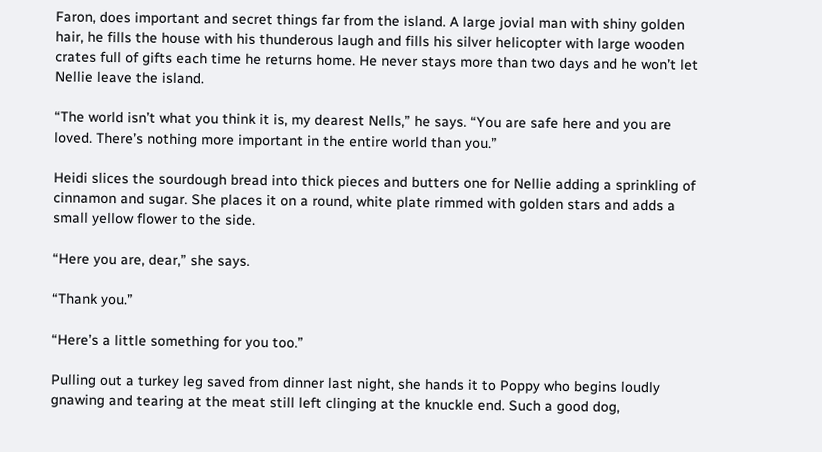Faron, does important and secret things far from the island. A large jovial man with shiny golden hair, he fills the house with his thunderous laugh and fills his silver helicopter with large wooden crates full of gifts each time he returns home. He never stays more than two days and he won’t let Nellie leave the island.

“The world isn’t what you think it is, my dearest Nells,” he says. “You are safe here and you are loved. There’s nothing more important in the entire world than you.”

Heidi slices the sourdough bread into thick pieces and butters one for Nellie adding a sprinkling of cinnamon and sugar. She places it on a round, white plate rimmed with golden stars and adds a small yellow flower to the side.

“Here you are, dear,” she says.

“Thank you.”

“Here’s a little something for you too.”

Pulling out a turkey leg saved from dinner last night, she hands it to Poppy who begins loudly gnawing and tearing at the meat still left clinging at the knuckle end. Such a good dog,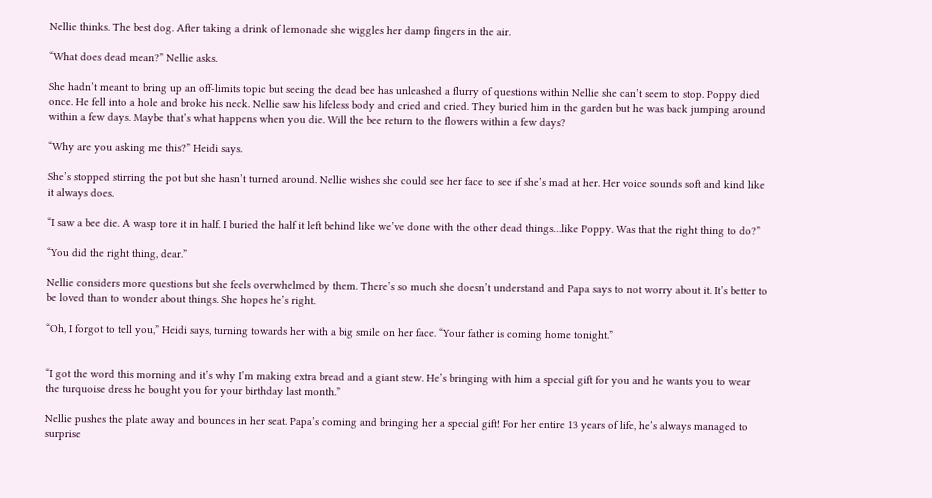Nellie thinks. The best dog. After taking a drink of lemonade she wiggles her damp fingers in the air.

“What does dead mean?” Nellie asks.

She hadn’t meant to bring up an off-limits topic but seeing the dead bee has unleashed a flurry of questions within Nellie she can’t seem to stop. Poppy died once. He fell into a hole and broke his neck. Nellie saw his lifeless body and cried and cried. They buried him in the garden but he was back jumping around within a few days. Maybe that’s what happens when you die. Will the bee return to the flowers within a few days?

“Why are you asking me this?” Heidi says.

She’s stopped stirring the pot but she hasn’t turned around. Nellie wishes she could see her face to see if she’s mad at her. Her voice sounds soft and kind like it always does.

“I saw a bee die. A wasp tore it in half. I buried the half it left behind like we’ve done with the other dead things…like Poppy. Was that the right thing to do?”

“You did the right thing, dear.”

Nellie considers more questions but she feels overwhelmed by them. There’s so much she doesn’t understand and Papa says to not worry about it. It’s better to be loved than to wonder about things. She hopes he’s right.

“Oh, I forgot to tell you,” Heidi says, turning towards her with a big smile on her face. “Your father is coming home tonight.”


“I got the word this morning and it’s why I’m making extra bread and a giant stew. He’s bringing with him a special gift for you and he wants you to wear the turquoise dress he bought you for your birthday last month.”

Nellie pushes the plate away and bounces in her seat. Papa’s coming and bringing her a special gift! For her entire 13 years of life, he’s always managed to surprise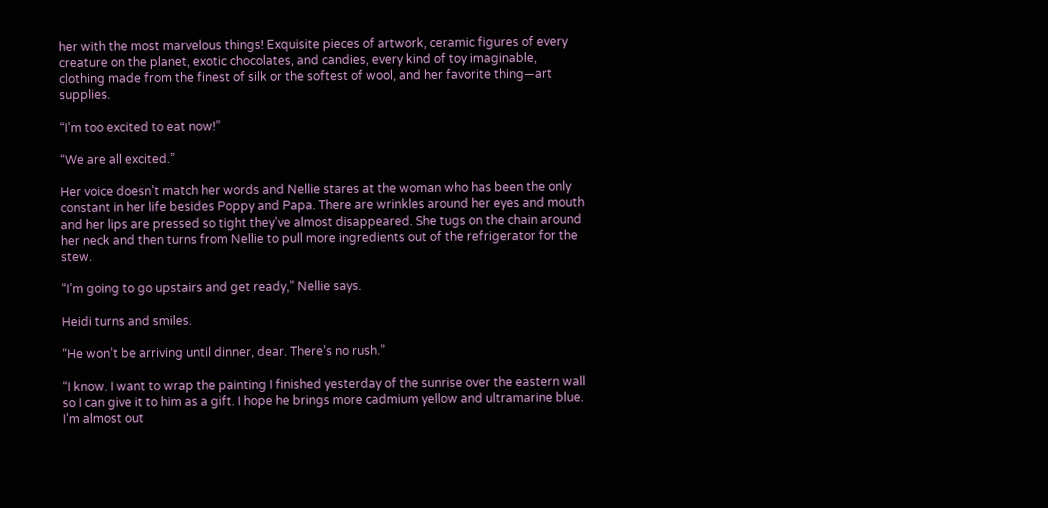her with the most marvelous things! Exquisite pieces of artwork, ceramic figures of every creature on the planet, exotic chocolates, and candies, every kind of toy imaginable, clothing made from the finest of silk or the softest of wool, and her favorite thing—art supplies.

“I’m too excited to eat now!”

“We are all excited.”

Her voice doesn’t match her words and Nellie stares at the woman who has been the only constant in her life besides Poppy and Papa. There are wrinkles around her eyes and mouth and her lips are pressed so tight they’ve almost disappeared. She tugs on the chain around her neck and then turns from Nellie to pull more ingredients out of the refrigerator for the stew.

“I’m going to go upstairs and get ready,” Nellie says.

Heidi turns and smiles.

“He won’t be arriving until dinner, dear. There’s no rush.”

“I know. I want to wrap the painting I finished yesterday of the sunrise over the eastern wall so I can give it to him as a gift. I hope he brings more cadmium yellow and ultramarine blue. I’m almost out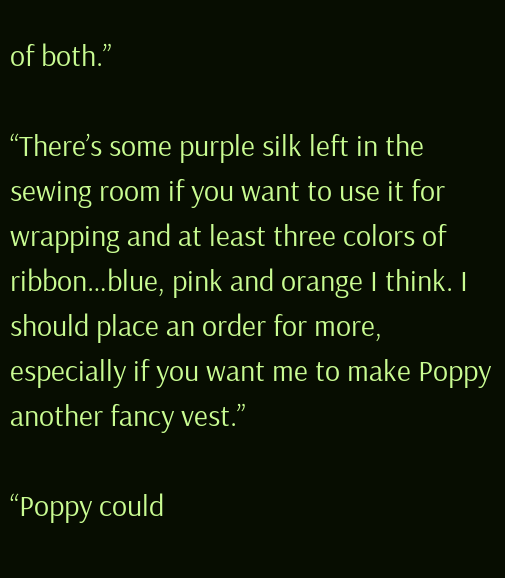of both.”

“There’s some purple silk left in the sewing room if you want to use it for wrapping and at least three colors of ribbon…blue, pink and orange I think. I should place an order for more, especially if you want me to make Poppy another fancy vest.”

“Poppy could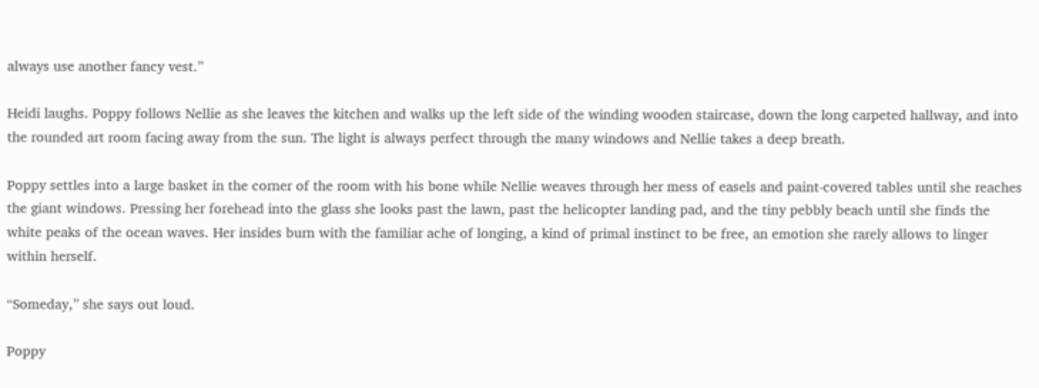always use another fancy vest.”

Heidi laughs. Poppy follows Nellie as she leaves the kitchen and walks up the left side of the winding wooden staircase, down the long carpeted hallway, and into the rounded art room facing away from the sun. The light is always perfect through the many windows and Nellie takes a deep breath.

Poppy settles into a large basket in the corner of the room with his bone while Nellie weaves through her mess of easels and paint-covered tables until she reaches the giant windows. Pressing her forehead into the glass she looks past the lawn, past the helicopter landing pad, and the tiny pebbly beach until she finds the white peaks of the ocean waves. Her insides burn with the familiar ache of longing, a kind of primal instinct to be free, an emotion she rarely allows to linger within herself.

“Someday,” she says out loud.

Poppy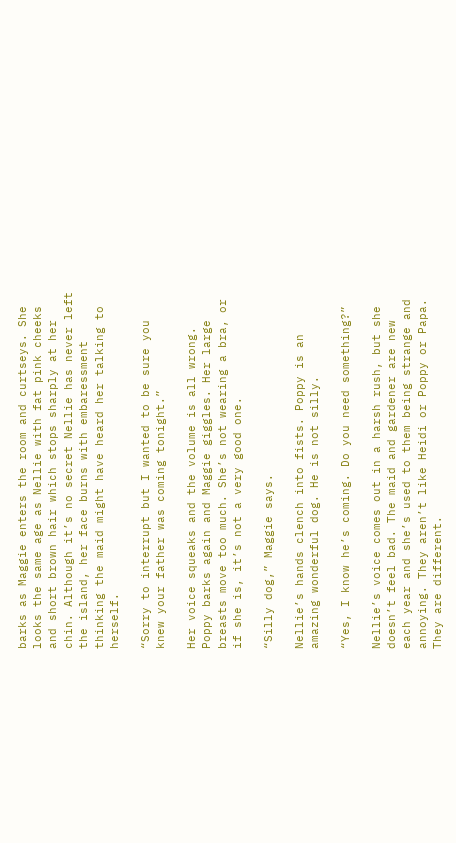barks as Maggie enters the room and curtseys. She looks the same age as Nellie with fat pink cheeks and short brown hair which stops sharply at her chin. Although it’s no secret Nellie has never left the island, her face burns with embaressment thinking the maid might have heard her talking to herself.

“Sorry to interrupt but I wanted to be sure you knew your father was coming tonight.”

Her voice squeaks and the volume is all wrong. Poppy barks again and Maggie giggles. Her large breasts move too much. She’s not wearing a bra, or if she is, it’s not a very good one.

“Silly dog,” Maggie says.

Nellie’s hands clench into fists. Poppy is an amazing wonderful dog. He is not silly.

“Yes, I know he’s coming. Do you need something?”

Nellie’s voice comes out in a harsh rush, but she doesn’t feel bad. The maid and gardener are new each year and she’s used to them being strange and annoying. They aren’t like Heidi or Poppy or Papa. They are different.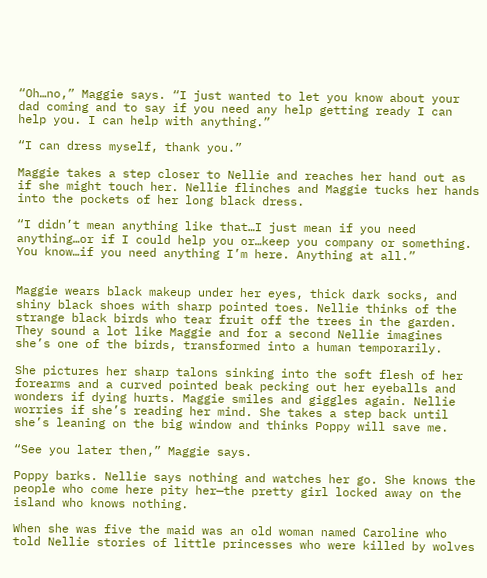“Oh…no,” Maggie says. “I just wanted to let you know about your dad coming and to say if you need any help getting ready I can help you. I can help with anything.”

“I can dress myself, thank you.”

Maggie takes a step closer to Nellie and reaches her hand out as if she might touch her. Nellie flinches and Maggie tucks her hands into the pockets of her long black dress.

“I didn’t mean anything like that…I just mean if you need anything…or if I could help you or…keep you company or something. You know…if you need anything I’m here. Anything at all.”


Maggie wears black makeup under her eyes, thick dark socks, and shiny black shoes with sharp pointed toes. Nellie thinks of the strange black birds who tear fruit off the trees in the garden. They sound a lot like Maggie and for a second Nellie imagines she’s one of the birds, transformed into a human temporarily.

She pictures her sharp talons sinking into the soft flesh of her forearms and a curved pointed beak pecking out her eyeballs and wonders if dying hurts. Maggie smiles and giggles again. Nellie worries if she’s reading her mind. She takes a step back until she’s leaning on the big window and thinks Poppy will save me.

“See you later then,” Maggie says.

Poppy barks. Nellie says nothing and watches her go. She knows the people who come here pity her—the pretty girl locked away on the island who knows nothing.

When she was five the maid was an old woman named Caroline who told Nellie stories of little princesses who were killed by wolves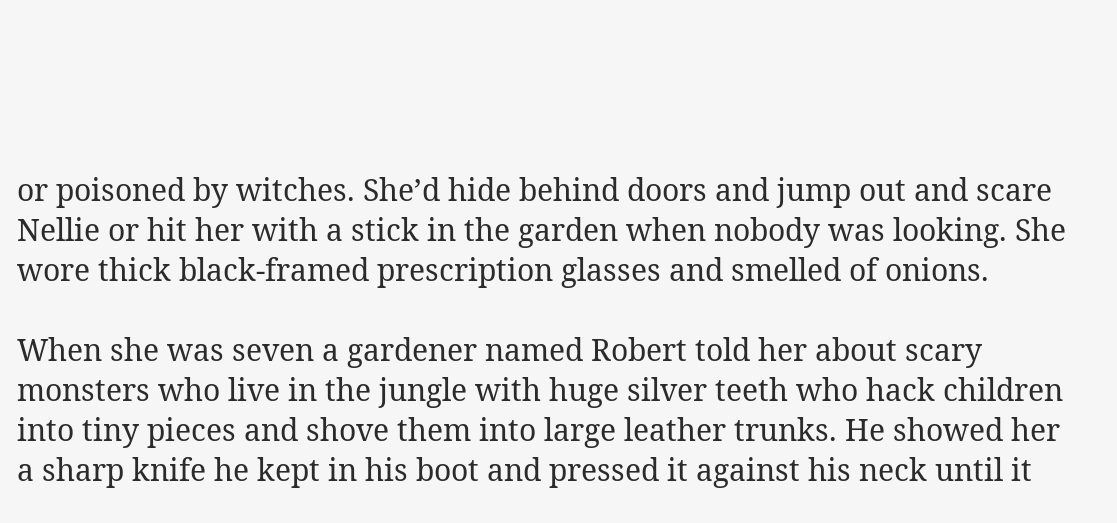or poisoned by witches. She’d hide behind doors and jump out and scare Nellie or hit her with a stick in the garden when nobody was looking. She wore thick black-framed prescription glasses and smelled of onions.

When she was seven a gardener named Robert told her about scary monsters who live in the jungle with huge silver teeth who hack children into tiny pieces and shove them into large leather trunks. He showed her a sharp knife he kept in his boot and pressed it against his neck until it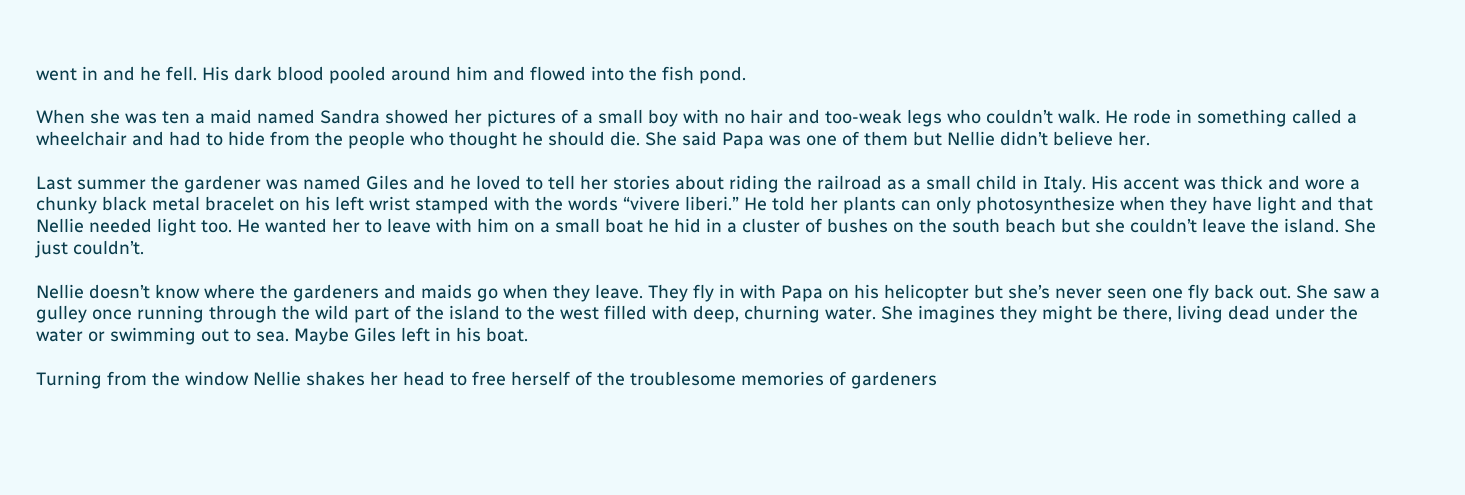went in and he fell. His dark blood pooled around him and flowed into the fish pond.

When she was ten a maid named Sandra showed her pictures of a small boy with no hair and too-weak legs who couldn’t walk. He rode in something called a wheelchair and had to hide from the people who thought he should die. She said Papa was one of them but Nellie didn’t believe her.

Last summer the gardener was named Giles and he loved to tell her stories about riding the railroad as a small child in Italy. His accent was thick and wore a chunky black metal bracelet on his left wrist stamped with the words “vivere liberi.” He told her plants can only photosynthesize when they have light and that Nellie needed light too. He wanted her to leave with him on a small boat he hid in a cluster of bushes on the south beach but she couldn’t leave the island. She just couldn’t.

Nellie doesn’t know where the gardeners and maids go when they leave. They fly in with Papa on his helicopter but she’s never seen one fly back out. She saw a gulley once running through the wild part of the island to the west filled with deep, churning water. She imagines they might be there, living dead under the water or swimming out to sea. Maybe Giles left in his boat.

Turning from the window Nellie shakes her head to free herself of the troublesome memories of gardeners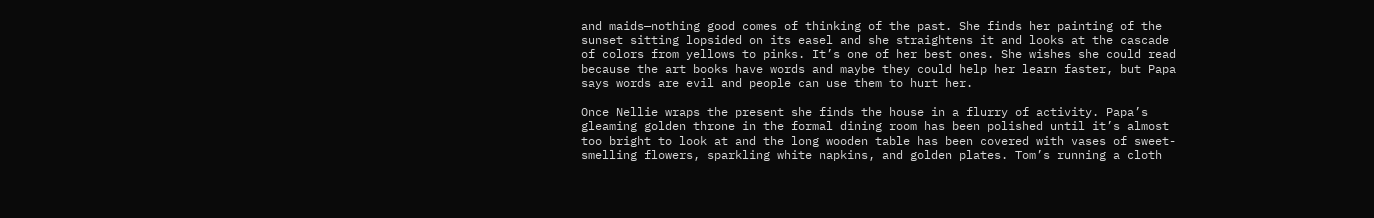and maids—nothing good comes of thinking of the past. She finds her painting of the sunset sitting lopsided on its easel and she straightens it and looks at the cascade of colors from yellows to pinks. It’s one of her best ones. She wishes she could read because the art books have words and maybe they could help her learn faster, but Papa says words are evil and people can use them to hurt her.

Once Nellie wraps the present she finds the house in a flurry of activity. Papa’s gleaming golden throne in the formal dining room has been polished until it’s almost too bright to look at and the long wooden table has been covered with vases of sweet-smelling flowers, sparkling white napkins, and golden plates. Tom’s running a cloth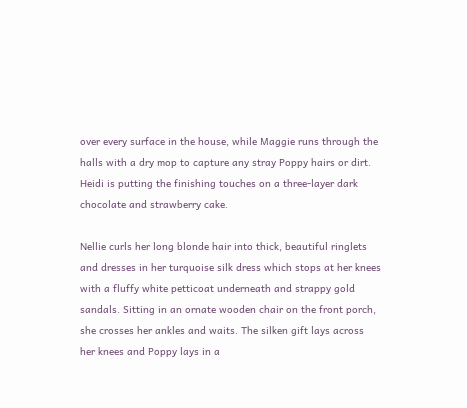over every surface in the house, while Maggie runs through the halls with a dry mop to capture any stray Poppy hairs or dirt. Heidi is putting the finishing touches on a three-layer dark chocolate and strawberry cake.

Nellie curls her long blonde hair into thick, beautiful ringlets and dresses in her turquoise silk dress which stops at her knees with a fluffy white petticoat underneath and strappy gold sandals. Sitting in an ornate wooden chair on the front porch, she crosses her ankles and waits. The silken gift lays across her knees and Poppy lays in a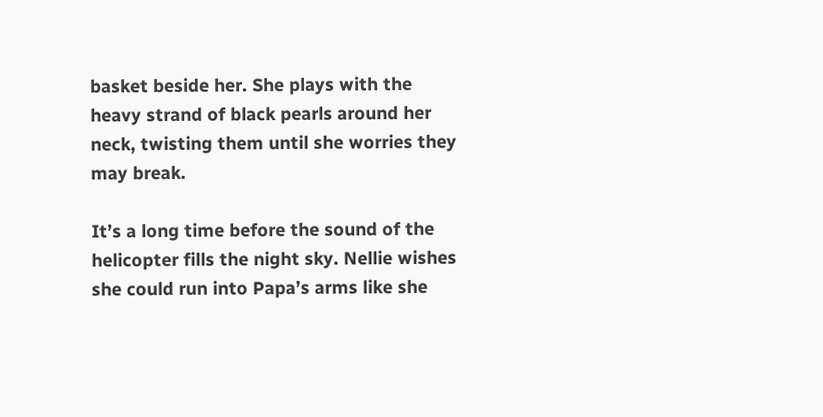basket beside her. She plays with the heavy strand of black pearls around her neck, twisting them until she worries they may break.

It’s a long time before the sound of the helicopter fills the night sky. Nellie wishes she could run into Papa’s arms like she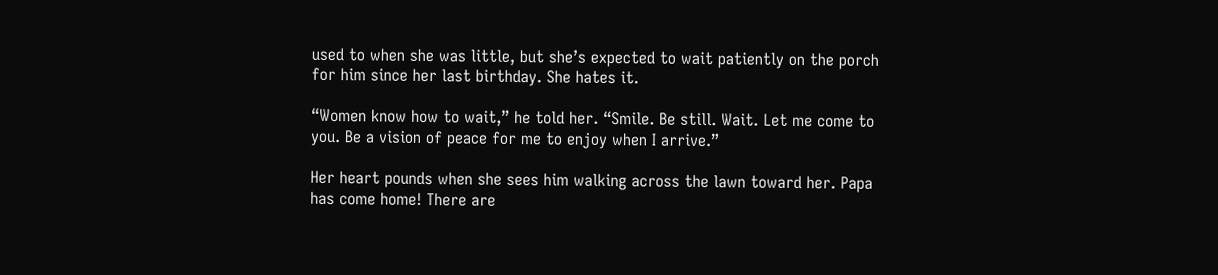used to when she was little, but she’s expected to wait patiently on the porch for him since her last birthday. She hates it.

“Women know how to wait,” he told her. “Smile. Be still. Wait. Let me come to you. Be a vision of peace for me to enjoy when I arrive.”

Her heart pounds when she sees him walking across the lawn toward her. Papa has come home! There are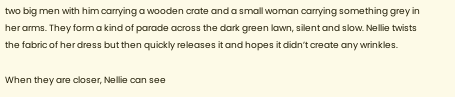two big men with him carrying a wooden crate and a small woman carrying something grey in her arms. They form a kind of parade across the dark green lawn, silent and slow. Nellie twists the fabric of her dress but then quickly releases it and hopes it didn’t create any wrinkles.

When they are closer, Nellie can see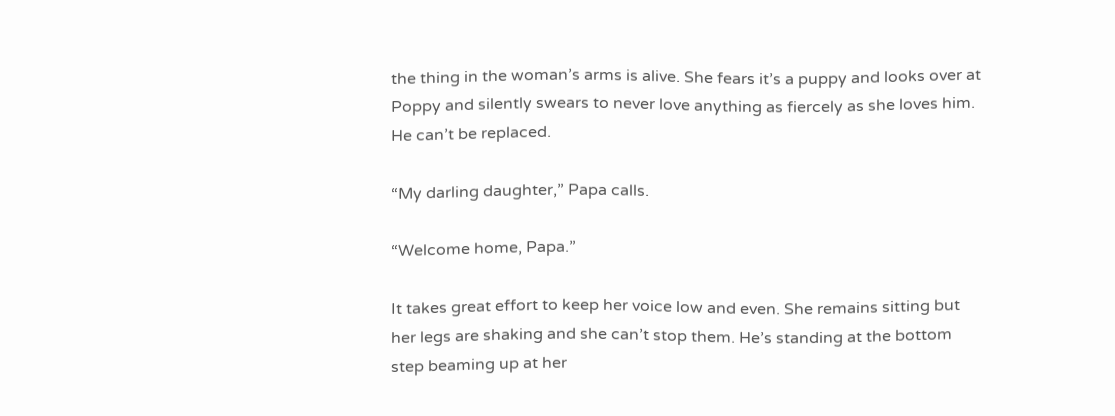the thing in the woman’s arms is alive. She fears it’s a puppy and looks over at Poppy and silently swears to never love anything as fiercely as she loves him. He can’t be replaced.

“My darling daughter,” Papa calls.

“Welcome home, Papa.”

It takes great effort to keep her voice low and even. She remains sitting but her legs are shaking and she can’t stop them. He’s standing at the bottom step beaming up at her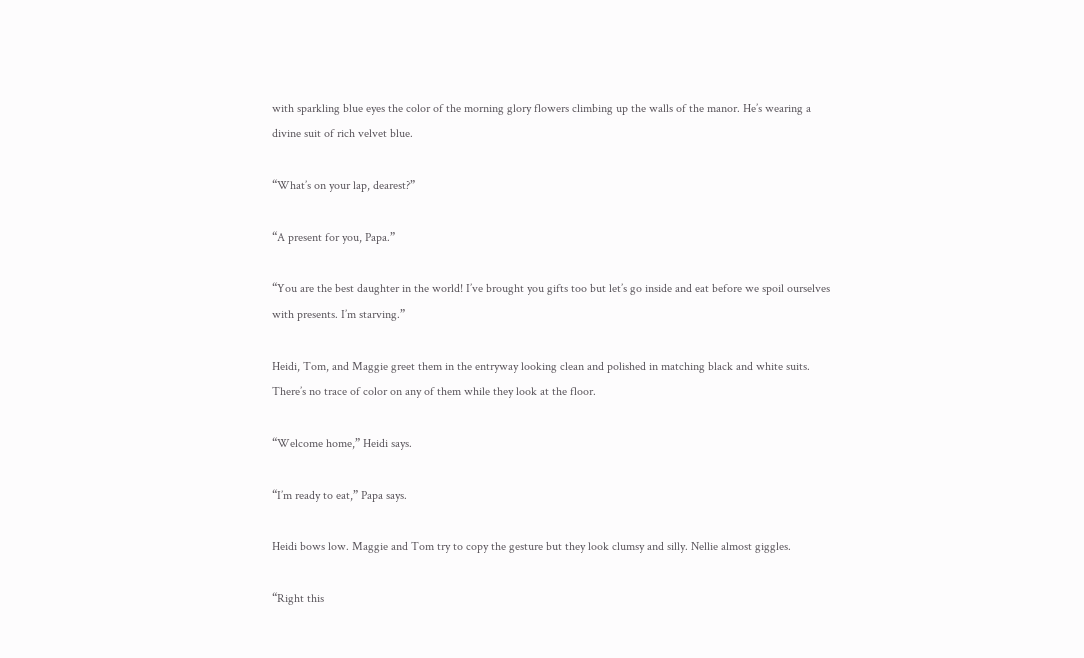with sparkling blue eyes the color of the morning glory flowers climbing up the walls of the manor. He’s wearing a divine suit of rich velvet blue.

“What’s on your lap, dearest?”

“A present for you, Papa.”

“You are the best daughter in the world! I’ve brought you gifts too but let’s go inside and eat before we spoil ourselves with presents. I’m starving.”

Heidi, Tom, and Maggie greet them in the entryway looking clean and polished in matching black and white suits. There’s no trace of color on any of them while they look at the floor.

“Welcome home,” Heidi says.

“I’m ready to eat,” Papa says.

Heidi bows low. Maggie and Tom try to copy the gesture but they look clumsy and silly. Nellie almost giggles.

“Right this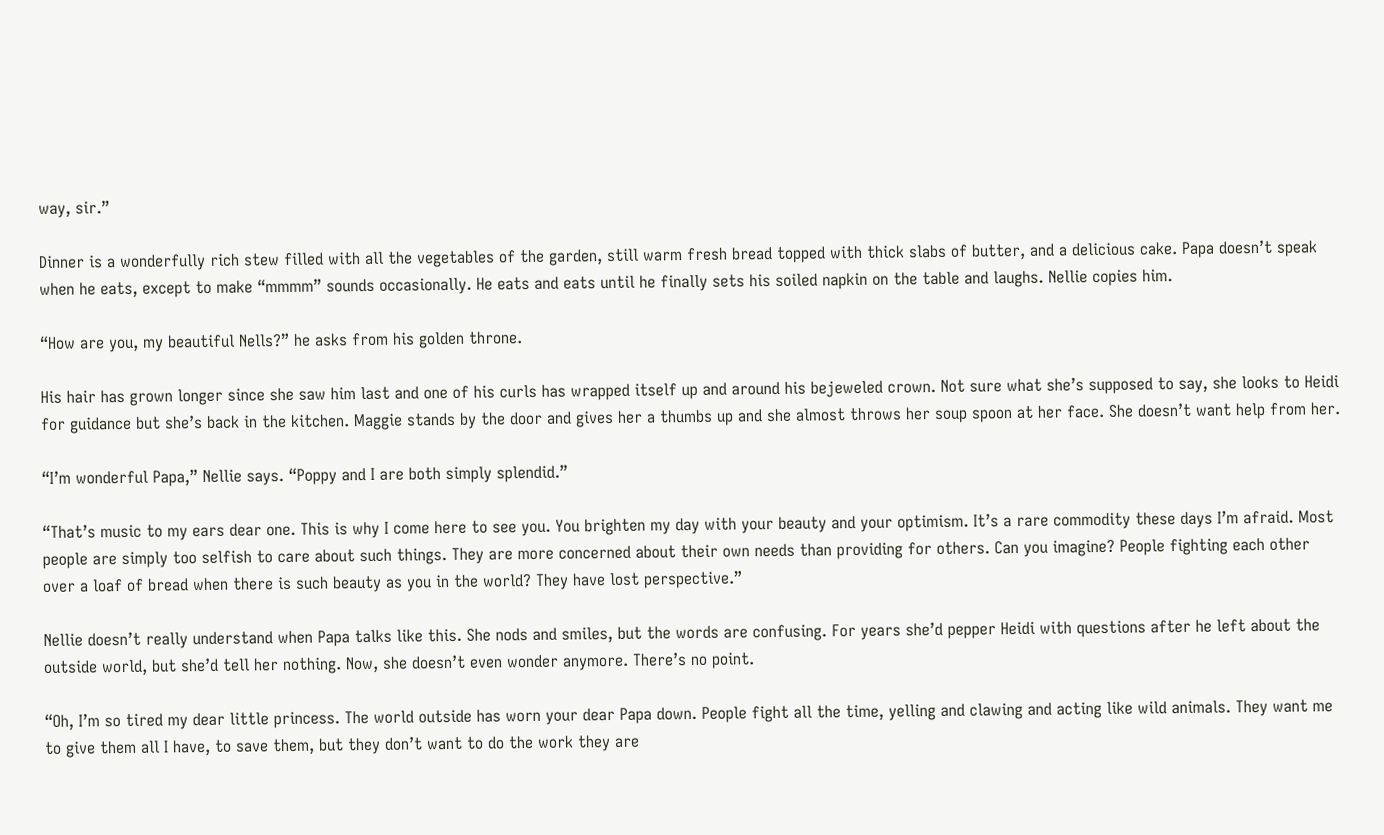way, sir.”

Dinner is a wonderfully rich stew filled with all the vegetables of the garden, still warm fresh bread topped with thick slabs of butter, and a delicious cake. Papa doesn’t speak when he eats, except to make “mmmm” sounds occasionally. He eats and eats until he finally sets his soiled napkin on the table and laughs. Nellie copies him.

“How are you, my beautiful Nells?” he asks from his golden throne.

His hair has grown longer since she saw him last and one of his curls has wrapped itself up and around his bejeweled crown. Not sure what she’s supposed to say, she looks to Heidi for guidance but she’s back in the kitchen. Maggie stands by the door and gives her a thumbs up and she almost throws her soup spoon at her face. She doesn’t want help from her.

“I’m wonderful Papa,” Nellie says. “Poppy and I are both simply splendid.”

“That’s music to my ears dear one. This is why I come here to see you. You brighten my day with your beauty and your optimism. It’s a rare commodity these days I’m afraid. Most people are simply too selfish to care about such things. They are more concerned about their own needs than providing for others. Can you imagine? People fighting each other over a loaf of bread when there is such beauty as you in the world? They have lost perspective.”

Nellie doesn’t really understand when Papa talks like this. She nods and smiles, but the words are confusing. For years she’d pepper Heidi with questions after he left about the outside world, but she’d tell her nothing. Now, she doesn’t even wonder anymore. There’s no point.

“Oh, I’m so tired my dear little princess. The world outside has worn your dear Papa down. People fight all the time, yelling and clawing and acting like wild animals. They want me to give them all I have, to save them, but they don’t want to do the work they are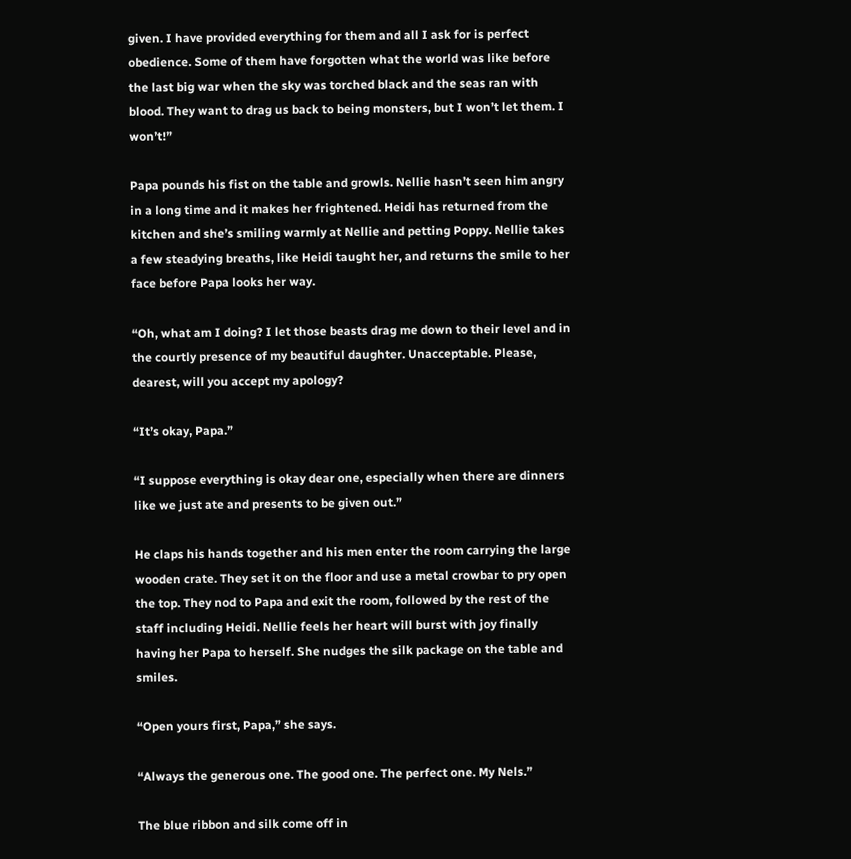given. I have provided everything for them and all I ask for is perfect obedience. Some of them have forgotten what the world was like before the last big war when the sky was torched black and the seas ran with blood. They want to drag us back to being monsters, but I won’t let them. I won’t!”

Papa pounds his fist on the table and growls. Nellie hasn’t seen him angry in a long time and it makes her frightened. Heidi has returned from the kitchen and she’s smiling warmly at Nellie and petting Poppy. Nellie takes a few steadying breaths, like Heidi taught her, and returns the smile to her face before Papa looks her way.

“Oh, what am I doing? I let those beasts drag me down to their level and in the courtly presence of my beautiful daughter. Unacceptable. Please, dearest, will you accept my apology?

“It’s okay, Papa.”

“I suppose everything is okay dear one, especially when there are dinners like we just ate and presents to be given out.”

He claps his hands together and his men enter the room carrying the large wooden crate. They set it on the floor and use a metal crowbar to pry open the top. They nod to Papa and exit the room, followed by the rest of the staff including Heidi. Nellie feels her heart will burst with joy finally having her Papa to herself. She nudges the silk package on the table and smiles.

“Open yours first, Papa,” she says.

“Always the generous one. The good one. The perfect one. My Nels.”

The blue ribbon and silk come off in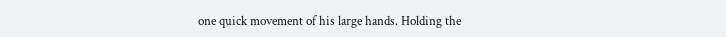one quick movement of his large hands. Holding the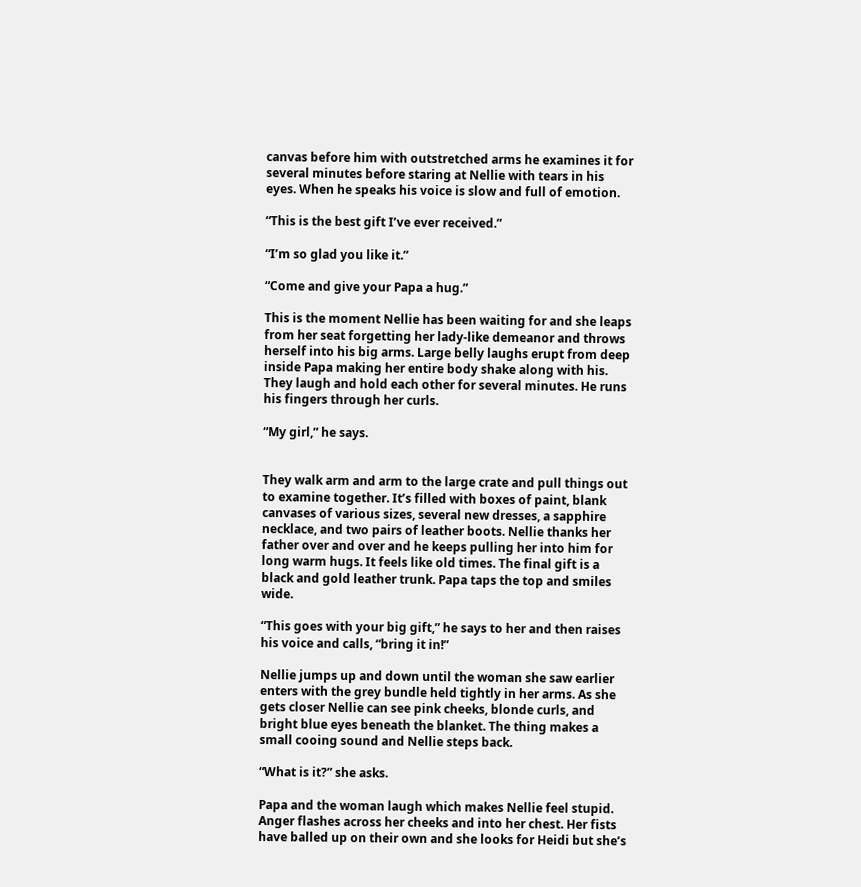canvas before him with outstretched arms he examines it for several minutes before staring at Nellie with tears in his eyes. When he speaks his voice is slow and full of emotion.

“This is the best gift I’ve ever received.”

“I’m so glad you like it.”

“Come and give your Papa a hug.”

This is the moment Nellie has been waiting for and she leaps from her seat forgetting her lady-like demeanor and throws herself into his big arms. Large belly laughs erupt from deep inside Papa making her entire body shake along with his. They laugh and hold each other for several minutes. He runs his fingers through her curls.

“My girl,” he says.


They walk arm and arm to the large crate and pull things out to examine together. It’s filled with boxes of paint, blank canvases of various sizes, several new dresses, a sapphire necklace, and two pairs of leather boots. Nellie thanks her father over and over and he keeps pulling her into him for long warm hugs. It feels like old times. The final gift is a black and gold leather trunk. Papa taps the top and smiles wide.

“This goes with your big gift,” he says to her and then raises his voice and calls, “bring it in!”

Nellie jumps up and down until the woman she saw earlier enters with the grey bundle held tightly in her arms. As she gets closer Nellie can see pink cheeks, blonde curls, and bright blue eyes beneath the blanket. The thing makes a small cooing sound and Nellie steps back.

“What is it?” she asks.

Papa and the woman laugh which makes Nellie feel stupid. Anger flashes across her cheeks and into her chest. Her fists have balled up on their own and she looks for Heidi but she’s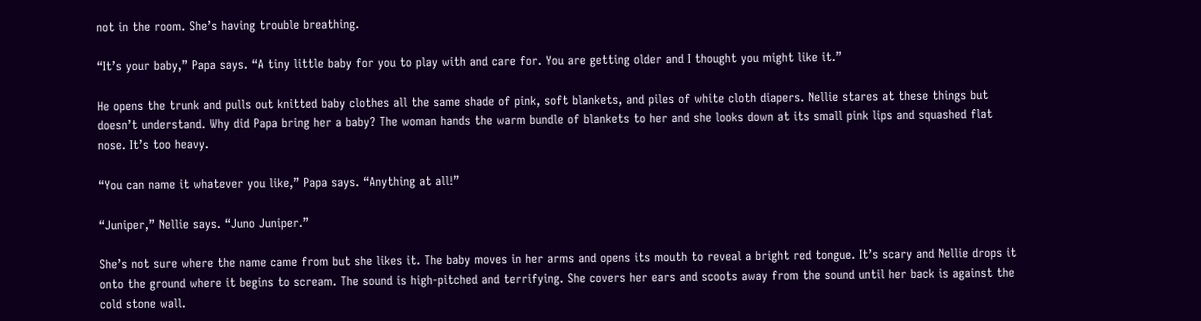not in the room. She’s having trouble breathing.

“It’s your baby,” Papa says. “A tiny little baby for you to play with and care for. You are getting older and I thought you might like it.”

He opens the trunk and pulls out knitted baby clothes all the same shade of pink, soft blankets, and piles of white cloth diapers. Nellie stares at these things but doesn’t understand. Why did Papa bring her a baby? The woman hands the warm bundle of blankets to her and she looks down at its small pink lips and squashed flat nose. It’s too heavy.

“You can name it whatever you like,” Papa says. “Anything at all!”

“Juniper,” Nellie says. “Juno Juniper.”

She’s not sure where the name came from but she likes it. The baby moves in her arms and opens its mouth to reveal a bright red tongue. It’s scary and Nellie drops it onto the ground where it begins to scream. The sound is high-pitched and terrifying. She covers her ears and scoots away from the sound until her back is against the cold stone wall.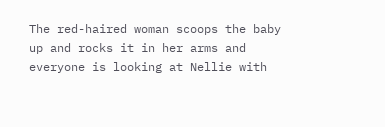The red-haired woman scoops the baby up and rocks it in her arms and everyone is looking at Nellie with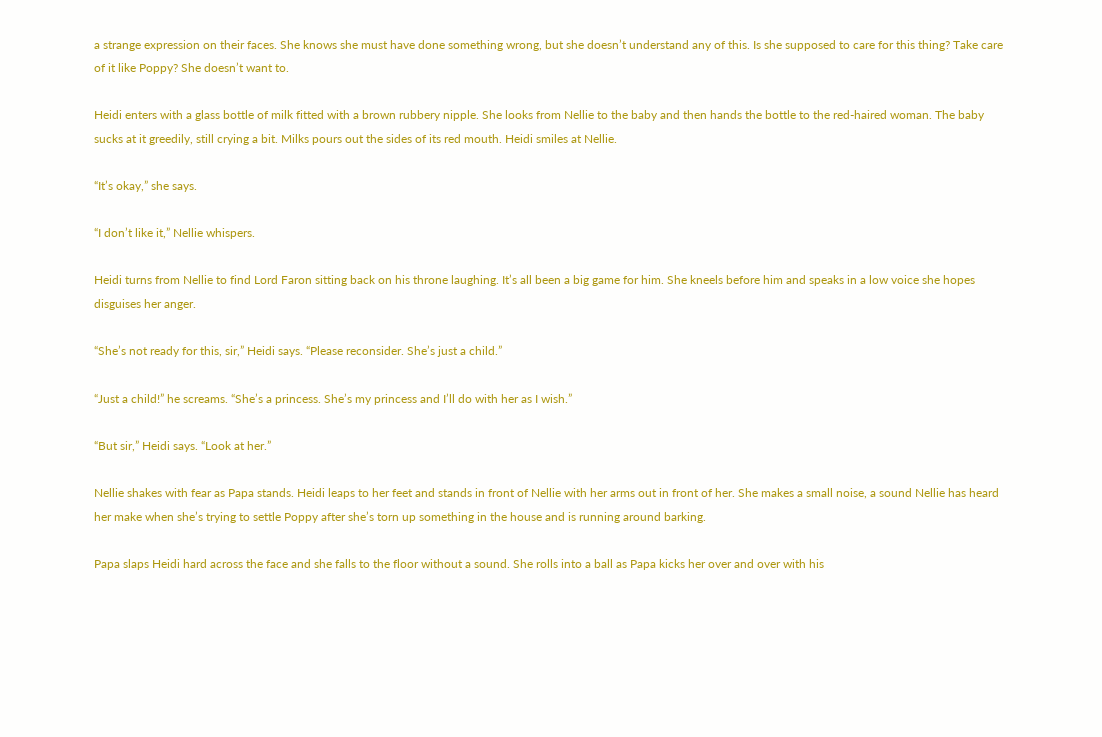a strange expression on their faces. She knows she must have done something wrong, but she doesn’t understand any of this. Is she supposed to care for this thing? Take care of it like Poppy? She doesn’t want to.

Heidi enters with a glass bottle of milk fitted with a brown rubbery nipple. She looks from Nellie to the baby and then hands the bottle to the red-haired woman. The baby sucks at it greedily, still crying a bit. Milks pours out the sides of its red mouth. Heidi smiles at Nellie.

“It’s okay,” she says.

“I don’t like it,” Nellie whispers.

Heidi turns from Nellie to find Lord Faron sitting back on his throne laughing. It’s all been a big game for him. She kneels before him and speaks in a low voice she hopes disguises her anger.

“She’s not ready for this, sir,” Heidi says. “Please reconsider. She’s just a child.”

“Just a child!” he screams. “She’s a princess. She’s my princess and I’ll do with her as I wish.”

“But sir,” Heidi says. “Look at her.”

Nellie shakes with fear as Papa stands. Heidi leaps to her feet and stands in front of Nellie with her arms out in front of her. She makes a small noise, a sound Nellie has heard her make when she’s trying to settle Poppy after she’s torn up something in the house and is running around barking.

Papa slaps Heidi hard across the face and she falls to the floor without a sound. She rolls into a ball as Papa kicks her over and over with his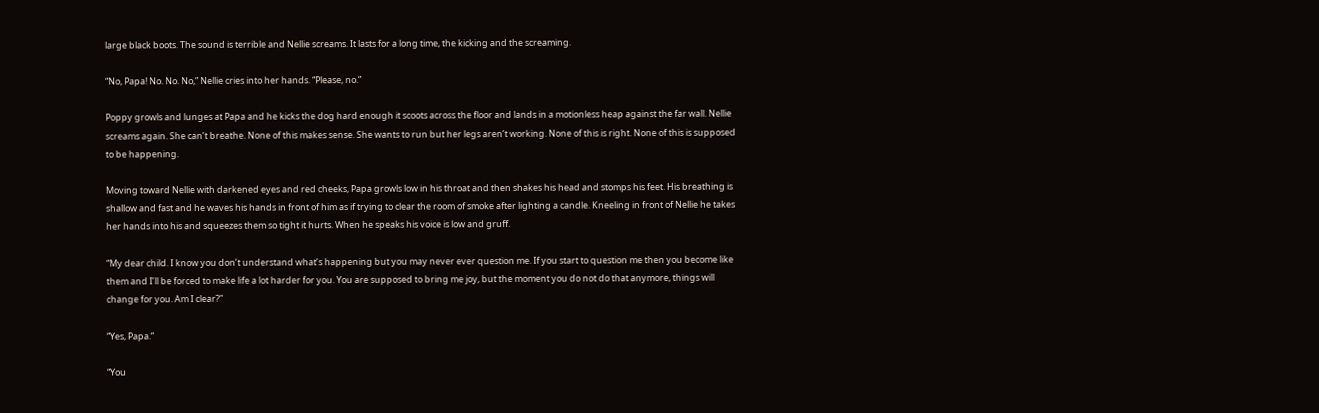large black boots. The sound is terrible and Nellie screams. It lasts for a long time, the kicking and the screaming.

“No, Papa! No. No. No,” Nellie cries into her hands. “Please, no.”

Poppy growls and lunges at Papa and he kicks the dog hard enough it scoots across the floor and lands in a motionless heap against the far wall. Nellie screams again. She can’t breathe. None of this makes sense. She wants to run but her legs aren’t working. None of this is right. None of this is supposed to be happening.

Moving toward Nellie with darkened eyes and red cheeks, Papa growls low in his throat and then shakes his head and stomps his feet. His breathing is shallow and fast and he waves his hands in front of him as if trying to clear the room of smoke after lighting a candle. Kneeling in front of Nellie he takes her hands into his and squeezes them so tight it hurts. When he speaks his voice is low and gruff.

“My dear child. I know you don’t understand what’s happening but you may never ever question me. If you start to question me then you become like them and I’ll be forced to make life a lot harder for you. You are supposed to bring me joy, but the moment you do not do that anymore, things will change for you. Am I clear?”

“Yes, Papa.”

“You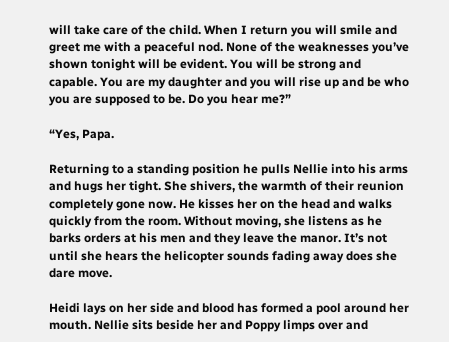will take care of the child. When I return you will smile and greet me with a peaceful nod. None of the weaknesses you’ve shown tonight will be evident. You will be strong and capable. You are my daughter and you will rise up and be who you are supposed to be. Do you hear me?”

“Yes, Papa.

Returning to a standing position he pulls Nellie into his arms and hugs her tight. She shivers, the warmth of their reunion completely gone now. He kisses her on the head and walks quickly from the room. Without moving, she listens as he barks orders at his men and they leave the manor. It’s not until she hears the helicopter sounds fading away does she dare move.

Heidi lays on her side and blood has formed a pool around her mouth. Nellie sits beside her and Poppy limps over and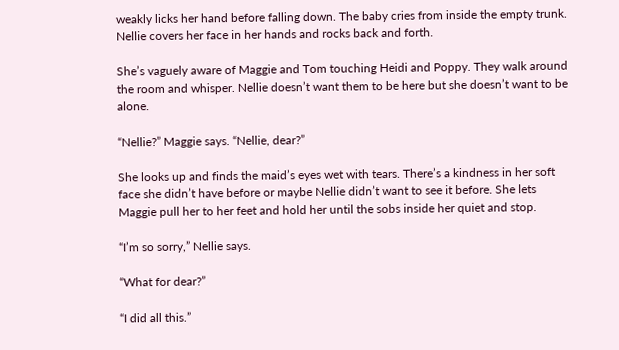weakly licks her hand before falling down. The baby cries from inside the empty trunk. Nellie covers her face in her hands and rocks back and forth.

She’s vaguely aware of Maggie and Tom touching Heidi and Poppy. They walk around the room and whisper. Nellie doesn’t want them to be here but she doesn’t want to be alone.

“Nellie?” Maggie says. “Nellie, dear?”

She looks up and finds the maid’s eyes wet with tears. There’s a kindness in her soft face she didn’t have before or maybe Nellie didn’t want to see it before. She lets Maggie pull her to her feet and hold her until the sobs inside her quiet and stop.

“I’m so sorry,” Nellie says.

“What for dear?”

“I did all this.”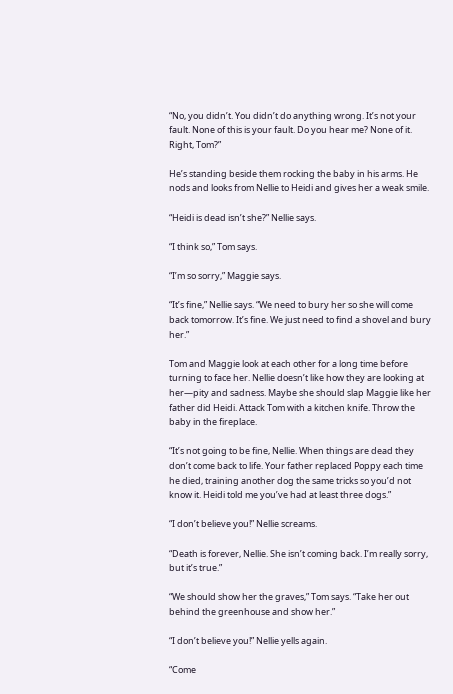“No, you didn’t. You didn’t do anything wrong. It’s not your fault. None of this is your fault. Do you hear me? None of it. Right, Tom?”

He’s standing beside them rocking the baby in his arms. He nods and looks from Nellie to Heidi and gives her a weak smile.

“Heidi is dead isn’t she?” Nellie says.

“I think so,” Tom says.

“I’m so sorry,” Maggie says.

“It’s fine,” Nellie says. “We need to bury her so she will come back tomorrow. It’s fine. We just need to find a shovel and bury her.”

Tom and Maggie look at each other for a long time before turning to face her. Nellie doesn’t like how they are looking at her—pity and sadness. Maybe she should slap Maggie like her father did Heidi. Attack Tom with a kitchen knife. Throw the baby in the fireplace.

“It’s not going to be fine, Nellie. When things are dead they don’t come back to life. Your father replaced Poppy each time he died, training another dog the same tricks so you’d not know it. Heidi told me you’ve had at least three dogs.”

“I don’t believe you!” Nellie screams.

“Death is forever, Nellie. She isn’t coming back. I’m really sorry, but it’s true.”

“We should show her the graves,” Tom says. “Take her out behind the greenhouse and show her.”

“I don’t believe you!” Nellie yells again.

“Come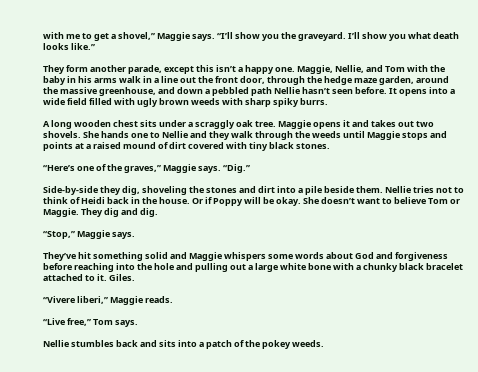with me to get a shovel,” Maggie says. “I’ll show you the graveyard. I’ll show you what death looks like.”

They form another parade, except this isn’t a happy one. Maggie, Nellie, and Tom with the baby in his arms walk in a line out the front door, through the hedge maze garden, around the massive greenhouse, and down a pebbled path Nellie hasn’t seen before. It opens into a wide field filled with ugly brown weeds with sharp spiky burrs.

A long wooden chest sits under a scraggly oak tree. Maggie opens it and takes out two shovels. She hands one to Nellie and they walk through the weeds until Maggie stops and points at a raised mound of dirt covered with tiny black stones.

“Here’s one of the graves,” Maggie says. “Dig.”

Side-by-side they dig, shoveling the stones and dirt into a pile beside them. Nellie tries not to think of Heidi back in the house. Or if Poppy will be okay. She doesn’t want to believe Tom or Maggie. They dig and dig.

“Stop,” Maggie says.

They’ve hit something solid and Maggie whispers some words about God and forgiveness before reaching into the hole and pulling out a large white bone with a chunky black bracelet attached to it. Giles.

“Vivere liberi,” Maggie reads.

“Live free,” Tom says.

Nellie stumbles back and sits into a patch of the pokey weeds.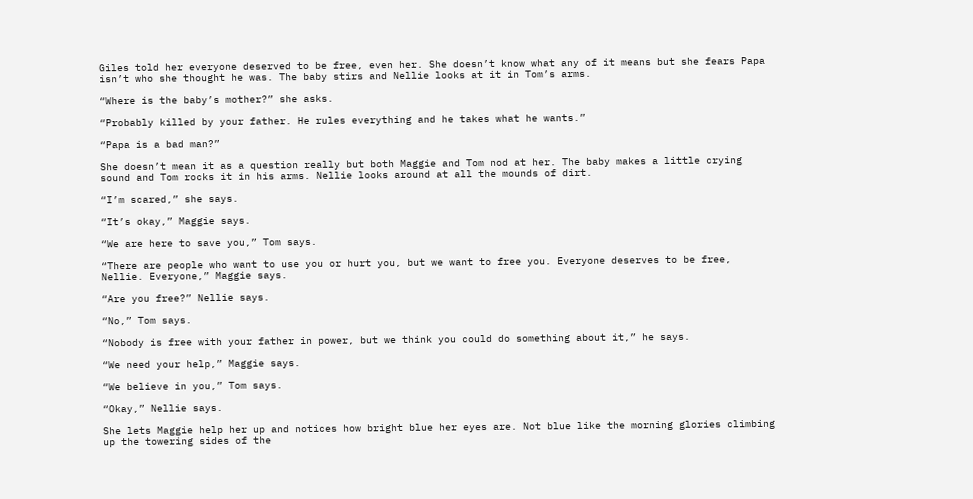Giles told her everyone deserved to be free, even her. She doesn’t know what any of it means but she fears Papa isn’t who she thought he was. The baby stirs and Nellie looks at it in Tom’s arms.

“Where is the baby’s mother?” she asks.

“Probably killed by your father. He rules everything and he takes what he wants.”

“Papa is a bad man?”

She doesn’t mean it as a question really but both Maggie and Tom nod at her. The baby makes a little crying sound and Tom rocks it in his arms. Nellie looks around at all the mounds of dirt.

“I’m scared,” she says.

“It’s okay,” Maggie says.

“We are here to save you,” Tom says.

“There are people who want to use you or hurt you, but we want to free you. Everyone deserves to be free, Nellie. Everyone,” Maggie says.

“Are you free?” Nellie says.

“No,” Tom says.

“Nobody is free with your father in power, but we think you could do something about it,” he says.

“We need your help,” Maggie says.

“We believe in you,” Tom says.

“Okay,” Nellie says.

She lets Maggie help her up and notices how bright blue her eyes are. Not blue like the morning glories climbing up the towering sides of the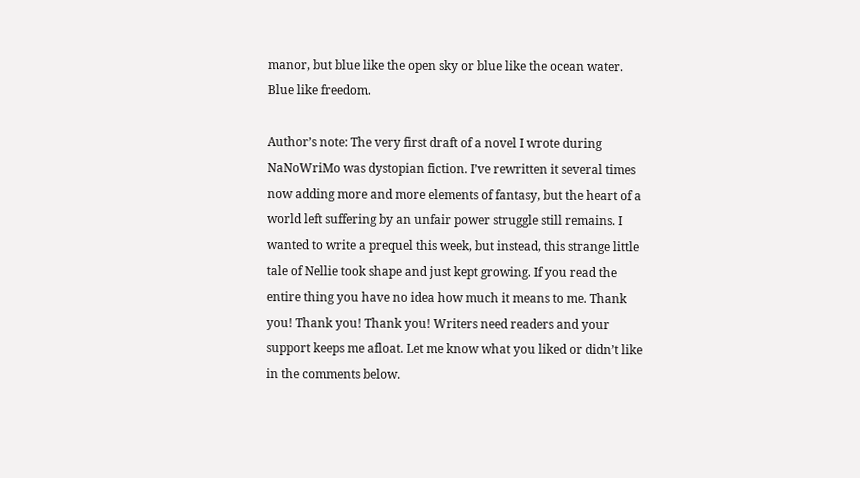manor, but blue like the open sky or blue like the ocean water. Blue like freedom.

Author’s note: The very first draft of a novel I wrote during NaNoWriMo was dystopian fiction. I’ve rewritten it several times now adding more and more elements of fantasy, but the heart of a world left suffering by an unfair power struggle still remains. I wanted to write a prequel this week, but instead, this strange little tale of Nellie took shape and just kept growing. If you read the entire thing you have no idea how much it means to me. Thank you! Thank you! Thank you! Writers need readers and your support keeps me afloat. Let me know what you liked or didn’t like in the comments below.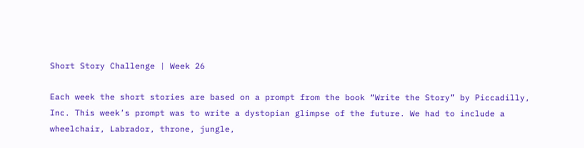Short Story Challenge | Week 26

Each week the short stories are based on a prompt from the book “Write the Story” by Piccadilly, Inc. This week’s prompt was to write a dystopian glimpse of the future. We had to include a wheelchair, Labrador, throne, jungle,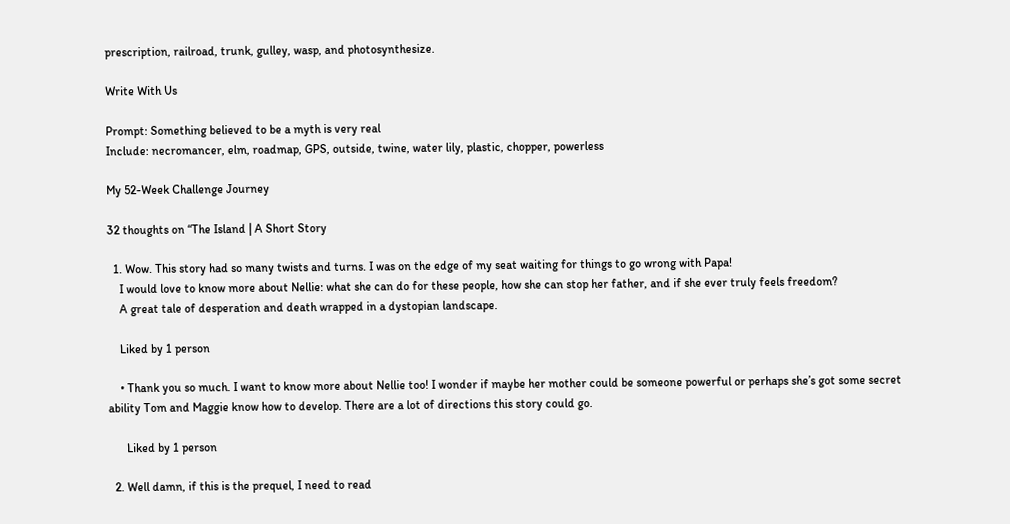prescription, railroad, trunk, gulley, wasp, and photosynthesize.

Write With Us

Prompt: Something believed to be a myth is very real
Include: necromancer, elm, roadmap, GPS, outside, twine, water lily, plastic, chopper, powerless

My 52-Week Challenge Journey

32 thoughts on “The Island | A Short Story

  1. Wow. This story had so many twists and turns. I was on the edge of my seat waiting for things to go wrong with Papa!
    I would love to know more about Nellie: what she can do for these people, how she can stop her father, and if she ever truly feels freedom?
    A great tale of desperation and death wrapped in a dystopian landscape.

    Liked by 1 person

    • Thank you so much. I want to know more about Nellie too! I wonder if maybe her mother could be someone powerful or perhaps she’s got some secret ability Tom and Maggie know how to develop. There are a lot of directions this story could go.

      Liked by 1 person

  2. Well damn, if this is the prequel, I need to read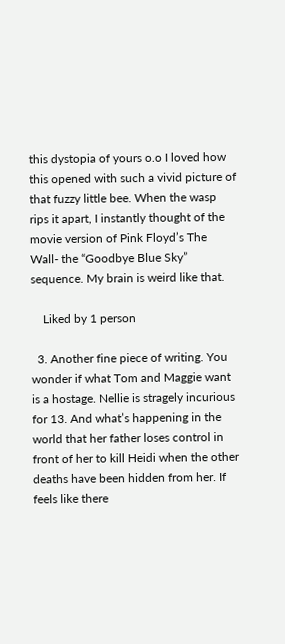this dystopia of yours o.o I loved how this opened with such a vivid picture of that fuzzy little bee. When the wasp rips it apart, I instantly thought of the movie version of Pink Floyd’s The Wall- the “Goodbye Blue Sky” sequence. My brain is weird like that.

    Liked by 1 person

  3. Another fine piece of writing. You wonder if what Tom and Maggie want is a hostage. Nellie is stragely incurious for 13. And what’s happening in the world that her father loses control in front of her to kill Heidi when the other deaths have been hidden from her. If feels like there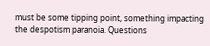must be some tipping point, something impacting the despotism paranoia. Questions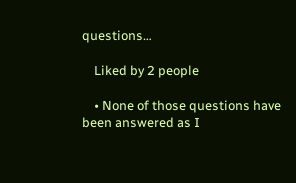questions…

    Liked by 2 people

    • None of those questions have been answered as I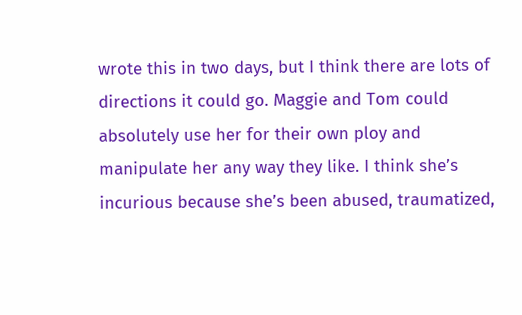wrote this in two days, but I think there are lots of directions it could go. Maggie and Tom could absolutely use her for their own ploy and manipulate her any way they like. I think she’s incurious because she’s been abused, traumatized,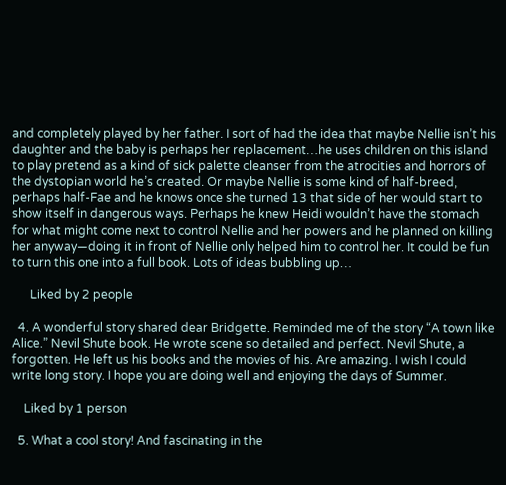and completely played by her father. I sort of had the idea that maybe Nellie isn’t his daughter and the baby is perhaps her replacement…he uses children on this island to play pretend as a kind of sick palette cleanser from the atrocities and horrors of the dystopian world he’s created. Or maybe Nellie is some kind of half-breed, perhaps half-Fae and he knows once she turned 13 that side of her would start to show itself in dangerous ways. Perhaps he knew Heidi wouldn’t have the stomach for what might come next to control Nellie and her powers and he planned on killing her anyway—doing it in front of Nellie only helped him to control her. It could be fun to turn this one into a full book. Lots of ideas bubbling up…

      Liked by 2 people

  4. A wonderful story shared dear Bridgette. Reminded me of the story “A town like Alice.” Nevil Shute book. He wrote scene so detailed and perfect. Nevil Shute, a forgotten. He left us his books and the movies of his. Are amazing. I wish I could write long story. I hope you are doing well and enjoying the days of Summer.

    Liked by 1 person

  5. What a cool story! And fascinating in the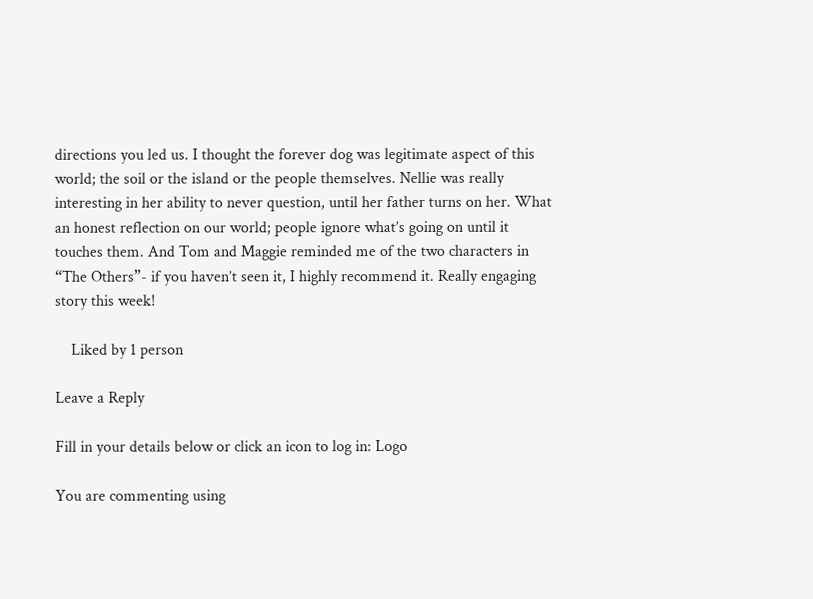directions you led us. I thought the forever dog was legitimate aspect of this world; the soil or the island or the people themselves. Nellie was really interesting in her ability to never question, until her father turns on her. What an honest reflection on our world; people ignore what’s going on until it touches them. And Tom and Maggie reminded me of the two characters in “The Others”- if you haven’t seen it, I highly recommend it. Really engaging story this week!

    Liked by 1 person

Leave a Reply

Fill in your details below or click an icon to log in: Logo

You are commenting using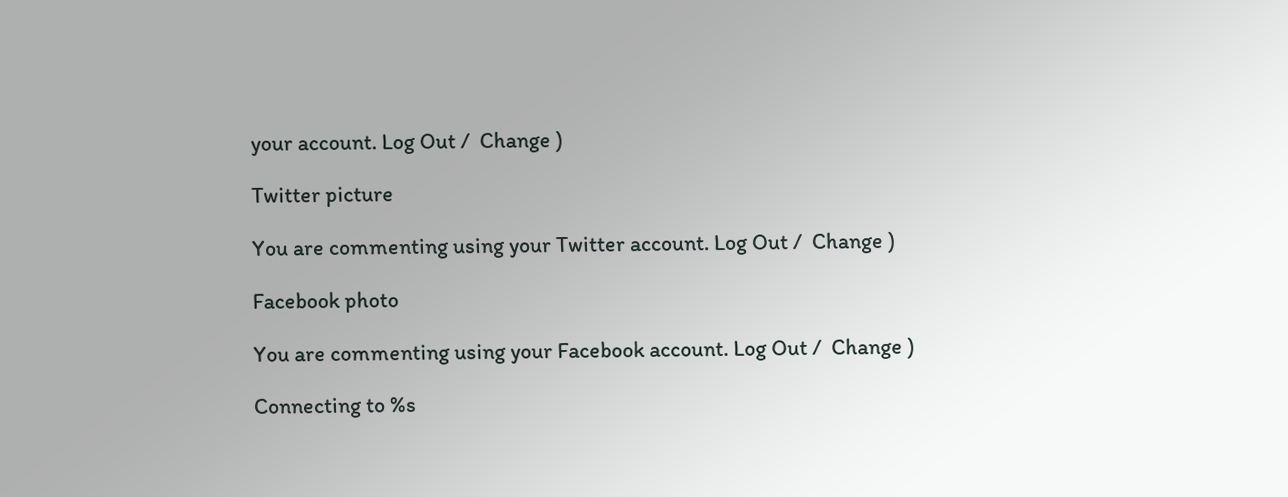your account. Log Out /  Change )

Twitter picture

You are commenting using your Twitter account. Log Out /  Change )

Facebook photo

You are commenting using your Facebook account. Log Out /  Change )

Connecting to %s